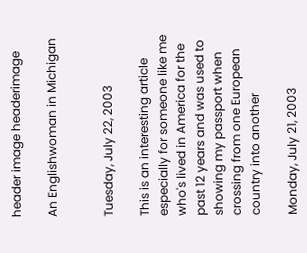header image headerimage

An Englishwoman in Michigan


Tuesday, July 22, 2003

This is an interesting article especially for someone like me who's lived in America for the past 12 years and was used to showing my passport when crossing from one European country into another

Monday, July 21, 2003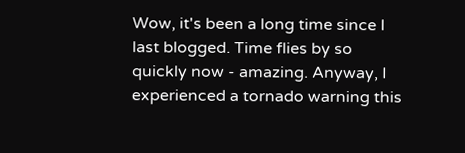Wow, it's been a long time since I last blogged. Time flies by so quickly now - amazing. Anyway, I experienced a tornado warning this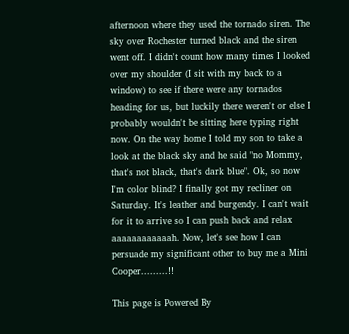afternoon where they used the tornado siren. The sky over Rochester turned black and the siren went off. I didn't count how many times I looked over my shoulder (I sit with my back to a window) to see if there were any tornados heading for us, but luckily there weren't or else I probably wouldn't be sitting here typing right now. On the way home I told my son to take a look at the black sky and he said "no Mommy, that's not black, that's dark blue". Ok, so now I'm color blind? I finally got my recliner on Saturday. It's leather and burgendy. I can't wait for it to arrive so I can push back and relax aaaaaaaaaaaah. Now, let's see how I can persuade my significant other to buy me a Mini Cooper.........!!

This page is Powered By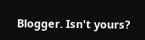Blogger. Isn't yours?